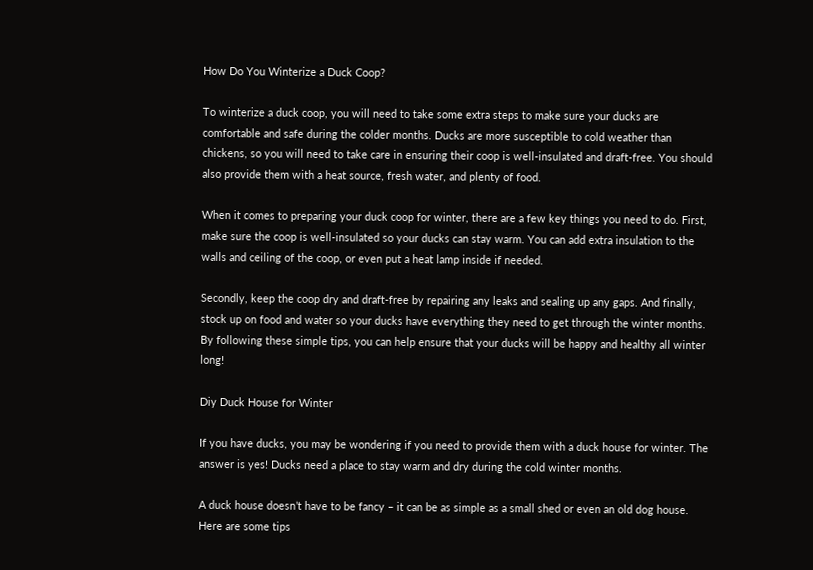How Do You Winterize a Duck Coop?

To winterize a duck coop, you will need to take some extra steps to make sure your ducks are comfortable and safe during the colder months. Ducks are more susceptible to cold weather than chickens, so you will need to take care in ensuring their coop is well-insulated and draft-free. You should also provide them with a heat source, fresh water, and plenty of food.

When it comes to preparing your duck coop for winter, there are a few key things you need to do. First, make sure the coop is well-insulated so your ducks can stay warm. You can add extra insulation to the walls and ceiling of the coop, or even put a heat lamp inside if needed.

Secondly, keep the coop dry and draft-free by repairing any leaks and sealing up any gaps. And finally, stock up on food and water so your ducks have everything they need to get through the winter months. By following these simple tips, you can help ensure that your ducks will be happy and healthy all winter long!

Diy Duck House for Winter

If you have ducks, you may be wondering if you need to provide them with a duck house for winter. The answer is yes! Ducks need a place to stay warm and dry during the cold winter months.

A duck house doesn’t have to be fancy – it can be as simple as a small shed or even an old dog house. Here are some tips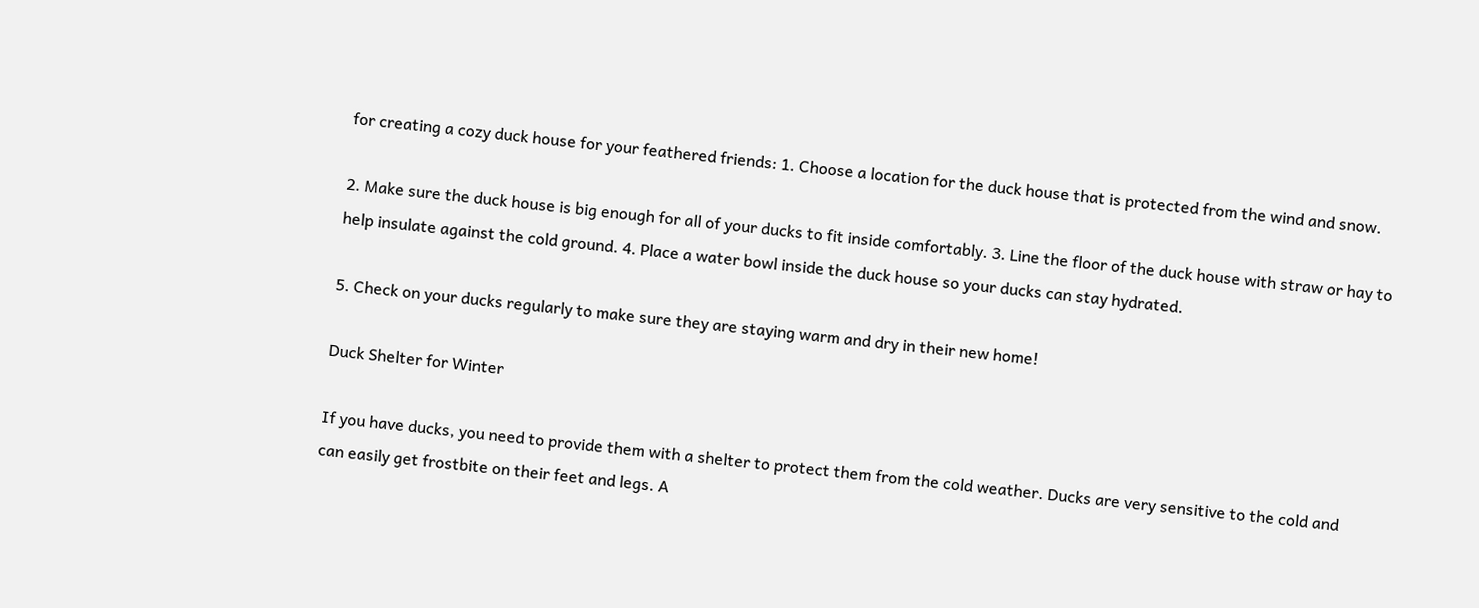for creating a cozy duck house for your feathered friends: 1. Choose a location for the duck house that is protected from the wind and snow.

2. Make sure the duck house is big enough for all of your ducks to fit inside comfortably. 3. Line the floor of the duck house with straw or hay to help insulate against the cold ground. 4. Place a water bowl inside the duck house so your ducks can stay hydrated.

5. Check on your ducks regularly to make sure they are staying warm and dry in their new home!

Duck Shelter for Winter

If you have ducks, you need to provide them with a shelter to protect them from the cold weather. Ducks are very sensitive to the cold and can easily get frostbite on their feet and legs. A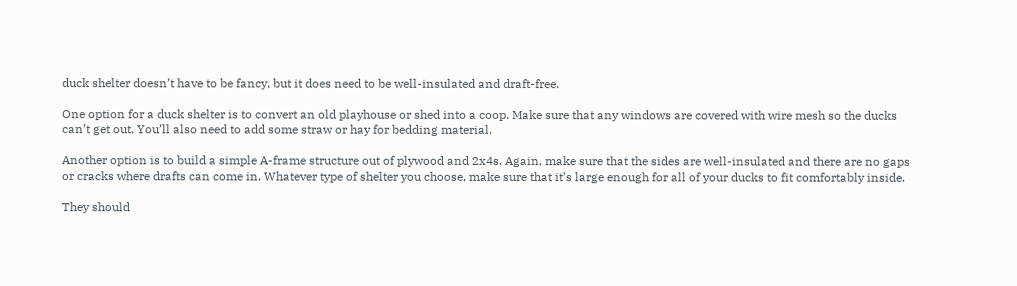duck shelter doesn’t have to be fancy, but it does need to be well-insulated and draft-free.

One option for a duck shelter is to convert an old playhouse or shed into a coop. Make sure that any windows are covered with wire mesh so the ducks can’t get out. You’ll also need to add some straw or hay for bedding material.

Another option is to build a simple A-frame structure out of plywood and 2x4s. Again, make sure that the sides are well-insulated and there are no gaps or cracks where drafts can come in. Whatever type of shelter you choose, make sure that it’s large enough for all of your ducks to fit comfortably inside.

They should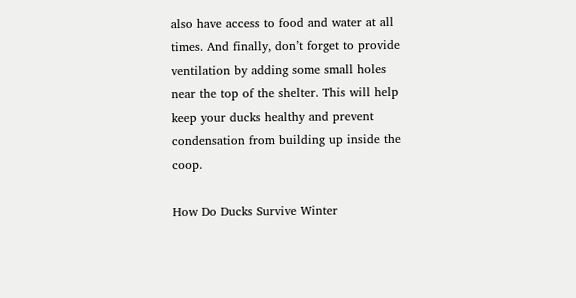also have access to food and water at all times. And finally, don’t forget to provide ventilation by adding some small holes near the top of the shelter. This will help keep your ducks healthy and prevent condensation from building up inside the coop.

How Do Ducks Survive Winter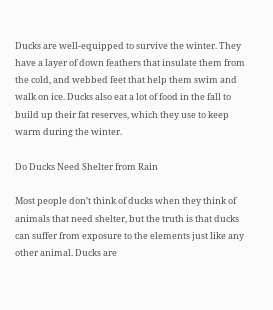Ducks are well-equipped to survive the winter. They have a layer of down feathers that insulate them from the cold, and webbed feet that help them swim and walk on ice. Ducks also eat a lot of food in the fall to build up their fat reserves, which they use to keep warm during the winter.

Do Ducks Need Shelter from Rain

Most people don’t think of ducks when they think of animals that need shelter, but the truth is that ducks can suffer from exposure to the elements just like any other animal. Ducks are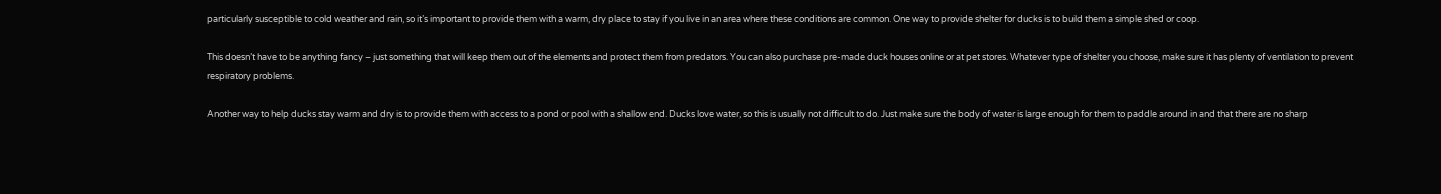particularly susceptible to cold weather and rain, so it’s important to provide them with a warm, dry place to stay if you live in an area where these conditions are common. One way to provide shelter for ducks is to build them a simple shed or coop.

This doesn’t have to be anything fancy – just something that will keep them out of the elements and protect them from predators. You can also purchase pre-made duck houses online or at pet stores. Whatever type of shelter you choose, make sure it has plenty of ventilation to prevent respiratory problems.

Another way to help ducks stay warm and dry is to provide them with access to a pond or pool with a shallow end. Ducks love water, so this is usually not difficult to do. Just make sure the body of water is large enough for them to paddle around in and that there are no sharp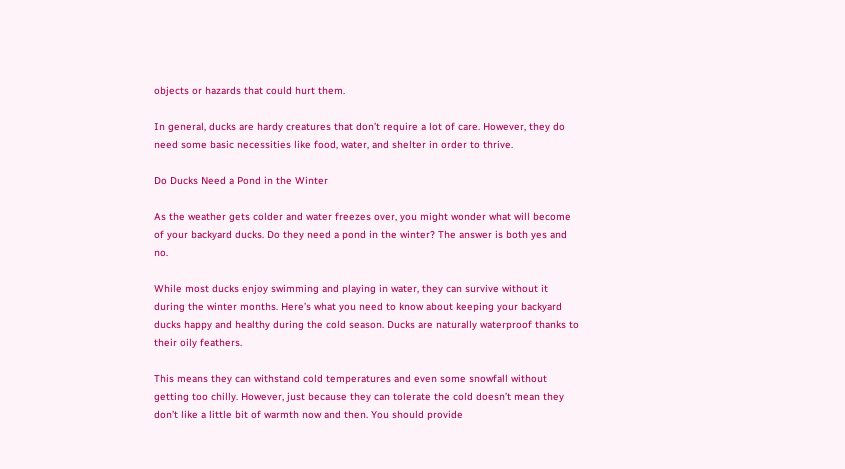objects or hazards that could hurt them.

In general, ducks are hardy creatures that don’t require a lot of care. However, they do need some basic necessities like food, water, and shelter in order to thrive.

Do Ducks Need a Pond in the Winter

As the weather gets colder and water freezes over, you might wonder what will become of your backyard ducks. Do they need a pond in the winter? The answer is both yes and no.

While most ducks enjoy swimming and playing in water, they can survive without it during the winter months. Here’s what you need to know about keeping your backyard ducks happy and healthy during the cold season. Ducks are naturally waterproof thanks to their oily feathers.

This means they can withstand cold temperatures and even some snowfall without getting too chilly. However, just because they can tolerate the cold doesn’t mean they don’t like a little bit of warmth now and then. You should provide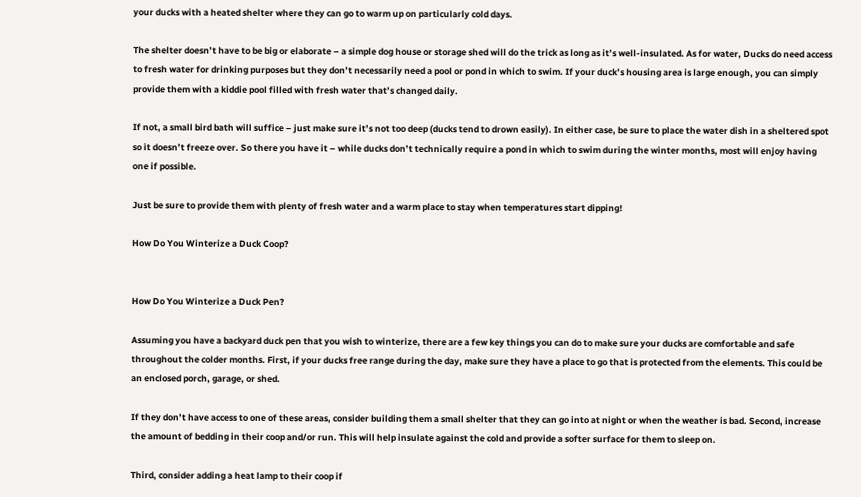your ducks with a heated shelter where they can go to warm up on particularly cold days.

The shelter doesn’t have to be big or elaborate – a simple dog house or storage shed will do the trick as long as it’s well-insulated. As for water, Ducks do need access to fresh water for drinking purposes but they don’t necessarily need a pool or pond in which to swim. If your duck’s housing area is large enough, you can simply provide them with a kiddie pool filled with fresh water that’s changed daily.

If not, a small bird bath will suffice – just make sure it’s not too deep (ducks tend to drown easily). In either case, be sure to place the water dish in a sheltered spot so it doesn’t freeze over. So there you have it – while ducks don’t technically require a pond in which to swim during the winter months, most will enjoy having one if possible.

Just be sure to provide them with plenty of fresh water and a warm place to stay when temperatures start dipping!

How Do You Winterize a Duck Coop?


How Do You Winterize a Duck Pen?

Assuming you have a backyard duck pen that you wish to winterize, there are a few key things you can do to make sure your ducks are comfortable and safe throughout the colder months. First, if your ducks free range during the day, make sure they have a place to go that is protected from the elements. This could be an enclosed porch, garage, or shed.

If they don’t have access to one of these areas, consider building them a small shelter that they can go into at night or when the weather is bad. Second, increase the amount of bedding in their coop and/or run. This will help insulate against the cold and provide a softer surface for them to sleep on.

Third, consider adding a heat lamp to their coop if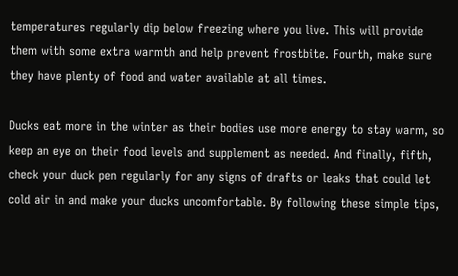temperatures regularly dip below freezing where you live. This will provide them with some extra warmth and help prevent frostbite. Fourth, make sure they have plenty of food and water available at all times.

Ducks eat more in the winter as their bodies use more energy to stay warm, so keep an eye on their food levels and supplement as needed. And finally, fifth, check your duck pen regularly for any signs of drafts or leaks that could let cold air in and make your ducks uncomfortable. By following these simple tips,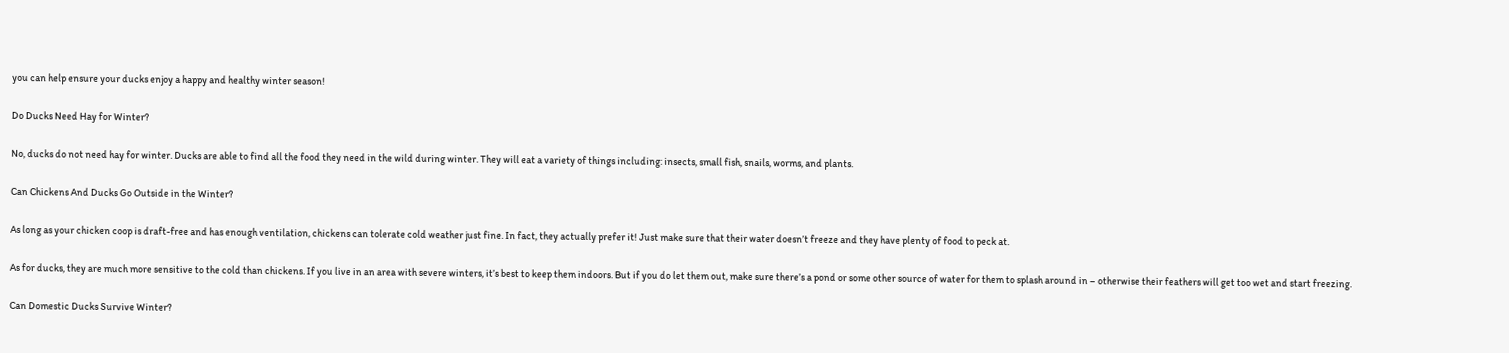you can help ensure your ducks enjoy a happy and healthy winter season!

Do Ducks Need Hay for Winter?

No, ducks do not need hay for winter. Ducks are able to find all the food they need in the wild during winter. They will eat a variety of things including: insects, small fish, snails, worms, and plants.

Can Chickens And Ducks Go Outside in the Winter?

As long as your chicken coop is draft-free and has enough ventilation, chickens can tolerate cold weather just fine. In fact, they actually prefer it! Just make sure that their water doesn’t freeze and they have plenty of food to peck at.

As for ducks, they are much more sensitive to the cold than chickens. If you live in an area with severe winters, it’s best to keep them indoors. But if you do let them out, make sure there’s a pond or some other source of water for them to splash around in – otherwise their feathers will get too wet and start freezing.

Can Domestic Ducks Survive Winter?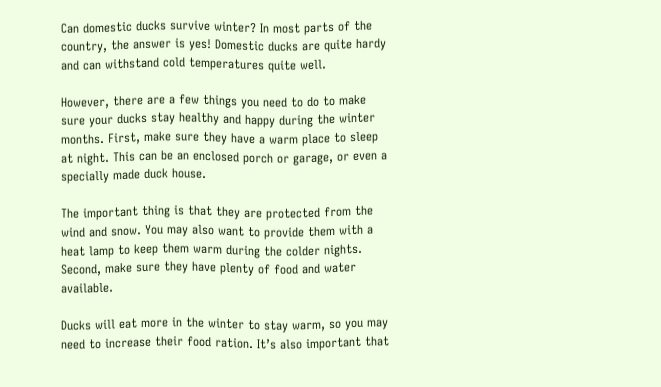Can domestic ducks survive winter? In most parts of the country, the answer is yes! Domestic ducks are quite hardy and can withstand cold temperatures quite well.

However, there are a few things you need to do to make sure your ducks stay healthy and happy during the winter months. First, make sure they have a warm place to sleep at night. This can be an enclosed porch or garage, or even a specially made duck house.

The important thing is that they are protected from the wind and snow. You may also want to provide them with a heat lamp to keep them warm during the colder nights. Second, make sure they have plenty of food and water available.

Ducks will eat more in the winter to stay warm, so you may need to increase their food ration. It’s also important that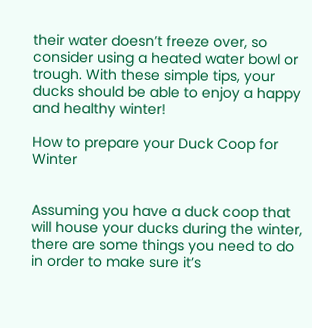their water doesn’t freeze over, so consider using a heated water bowl or trough. With these simple tips, your ducks should be able to enjoy a happy and healthy winter!

How to prepare your Duck Coop for Winter


Assuming you have a duck coop that will house your ducks during the winter, there are some things you need to do in order to make sure it’s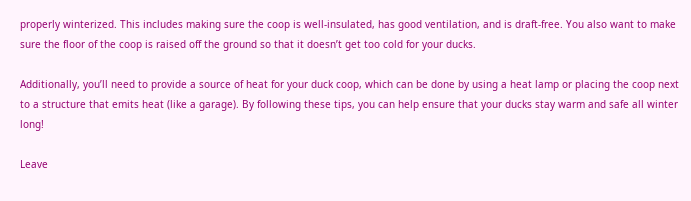properly winterized. This includes making sure the coop is well-insulated, has good ventilation, and is draft-free. You also want to make sure the floor of the coop is raised off the ground so that it doesn’t get too cold for your ducks.

Additionally, you’ll need to provide a source of heat for your duck coop, which can be done by using a heat lamp or placing the coop next to a structure that emits heat (like a garage). By following these tips, you can help ensure that your ducks stay warm and safe all winter long!

Leave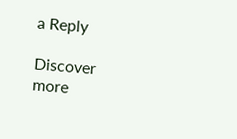a Reply

Discover more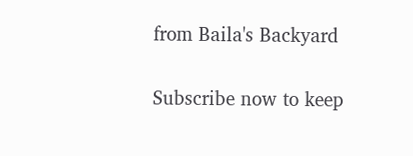from Baila's Backyard

Subscribe now to keep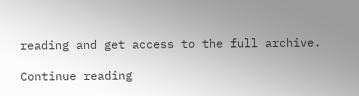reading and get access to the full archive.

Continue reading